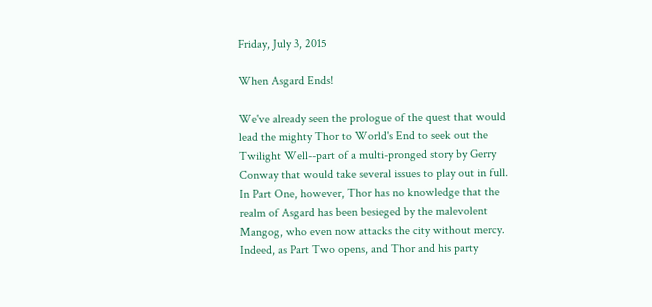Friday, July 3, 2015

When Asgard Ends!

We've already seen the prologue of the quest that would lead the mighty Thor to World's End to seek out the Twilight Well--part of a multi-pronged story by Gerry Conway that would take several issues to play out in full. In Part One, however, Thor has no knowledge that the realm of Asgard has been besieged by the malevolent Mangog, who even now attacks the city without mercy. Indeed, as Part Two opens, and Thor and his party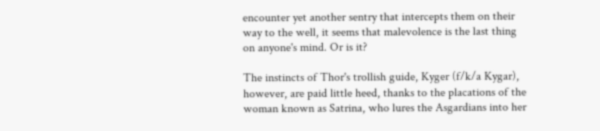encounter yet another sentry that intercepts them on their way to the well, it seems that malevolence is the last thing on anyone's mind. Or is it?

The instincts of Thor's trollish guide, Kyger (f/k/a Kygar), however, are paid little heed, thanks to the placations of the woman known as Satrina, who lures the Asgardians into her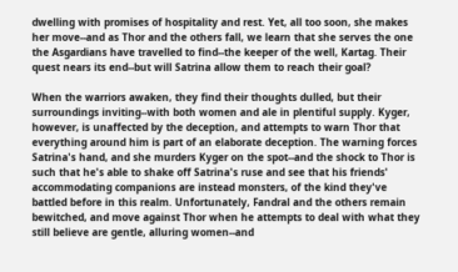dwelling with promises of hospitality and rest. Yet, all too soon, she makes her move--and as Thor and the others fall, we learn that she serves the one the Asgardians have travelled to find--the keeper of the well, Kartag. Their quest nears its end--but will Satrina allow them to reach their goal?

When the warriors awaken, they find their thoughts dulled, but their surroundings inviting--with both women and ale in plentiful supply. Kyger, however, is unaffected by the deception, and attempts to warn Thor that everything around him is part of an elaborate deception. The warning forces Satrina's hand, and she murders Kyger on the spot--and the shock to Thor is such that he's able to shake off Satrina's ruse and see that his friends' accommodating companions are instead monsters, of the kind they've battled before in this realm. Unfortunately, Fandral and the others remain bewitched, and move against Thor when he attempts to deal with what they still believe are gentle, alluring women--and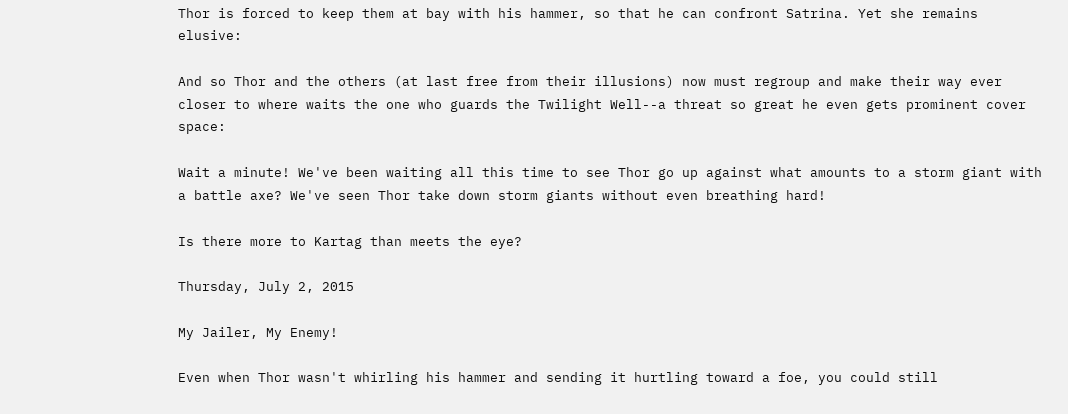Thor is forced to keep them at bay with his hammer, so that he can confront Satrina. Yet she remains elusive:

And so Thor and the others (at last free from their illusions) now must regroup and make their way ever closer to where waits the one who guards the Twilight Well--a threat so great he even gets prominent cover space:

Wait a minute! We've been waiting all this time to see Thor go up against what amounts to a storm giant with a battle axe? We've seen Thor take down storm giants without even breathing hard!

Is there more to Kartag than meets the eye?

Thursday, July 2, 2015

My Jailer, My Enemy!

Even when Thor wasn't whirling his hammer and sending it hurtling toward a foe, you could still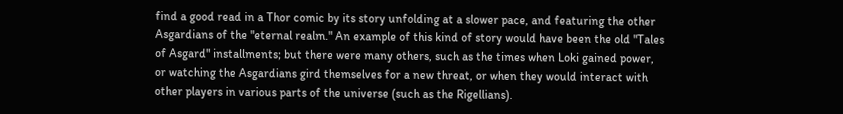find a good read in a Thor comic by its story unfolding at a slower pace, and featuring the other Asgardians of the "eternal realm." An example of this kind of story would have been the old "Tales of Asgard" installments; but there were many others, such as the times when Loki gained power, or watching the Asgardians gird themselves for a new threat, or when they would interact with other players in various parts of the universe (such as the Rigellians).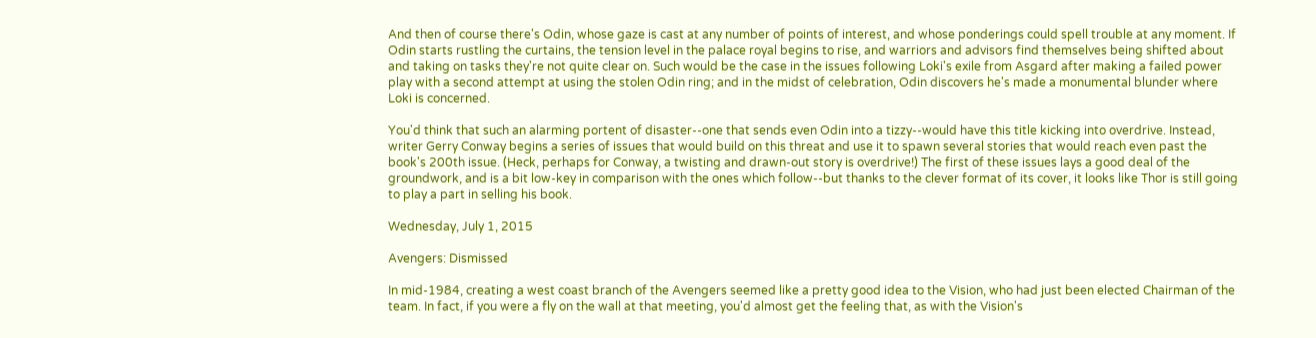And then of course there's Odin, whose gaze is cast at any number of points of interest, and whose ponderings could spell trouble at any moment. If Odin starts rustling the curtains, the tension level in the palace royal begins to rise, and warriors and advisors find themselves being shifted about and taking on tasks they're not quite clear on. Such would be the case in the issues following Loki's exile from Asgard after making a failed power play with a second attempt at using the stolen Odin ring; and in the midst of celebration, Odin discovers he's made a monumental blunder where Loki is concerned.

You'd think that such an alarming portent of disaster--one that sends even Odin into a tizzy--would have this title kicking into overdrive. Instead, writer Gerry Conway begins a series of issues that would build on this threat and use it to spawn several stories that would reach even past the book's 200th issue. (Heck, perhaps for Conway, a twisting and drawn-out story is overdrive!) The first of these issues lays a good deal of the groundwork, and is a bit low-key in comparison with the ones which follow--but thanks to the clever format of its cover, it looks like Thor is still going to play a part in selling his book.

Wednesday, July 1, 2015

Avengers: Dismissed

In mid-1984, creating a west coast branch of the Avengers seemed like a pretty good idea to the Vision, who had just been elected Chairman of the team. In fact, if you were a fly on the wall at that meeting, you'd almost get the feeling that, as with the Vision's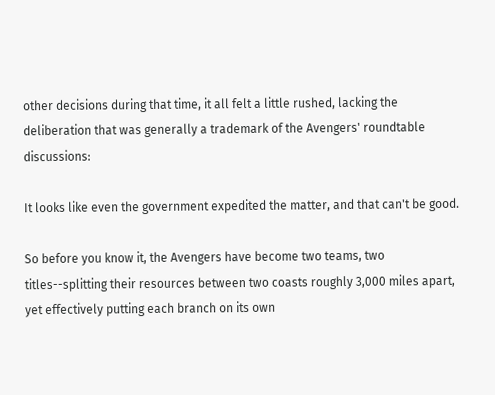other decisions during that time, it all felt a little rushed, lacking the deliberation that was generally a trademark of the Avengers' roundtable discussions:

It looks like even the government expedited the matter, and that can't be good.

So before you know it, the Avengers have become two teams, two titles--splitting their resources between two coasts roughly 3,000 miles apart, yet effectively putting each branch on its own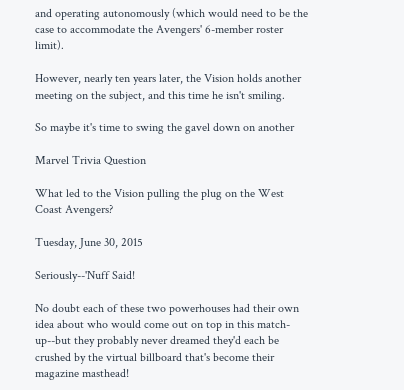and operating autonomously (which would need to be the case to accommodate the Avengers' 6-member roster limit).

However, nearly ten years later, the Vision holds another meeting on the subject, and this time he isn't smiling.

So maybe it's time to swing the gavel down on another

Marvel Trivia Question

What led to the Vision pulling the plug on the West Coast Avengers?

Tuesday, June 30, 2015

Seriously--'Nuff Said!

No doubt each of these two powerhouses had their own idea about who would come out on top in this match-up--but they probably never dreamed they'd each be crushed by the virtual billboard that's become their magazine masthead!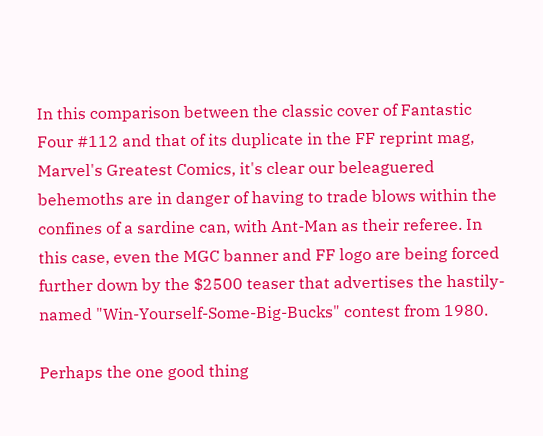In this comparison between the classic cover of Fantastic Four #112 and that of its duplicate in the FF reprint mag, Marvel's Greatest Comics, it's clear our beleaguered behemoths are in danger of having to trade blows within the confines of a sardine can, with Ant-Man as their referee. In this case, even the MGC banner and FF logo are being forced further down by the $2500 teaser that advertises the hastily-named "Win-Yourself-Some-Big-Bucks" contest from 1980.

Perhaps the one good thing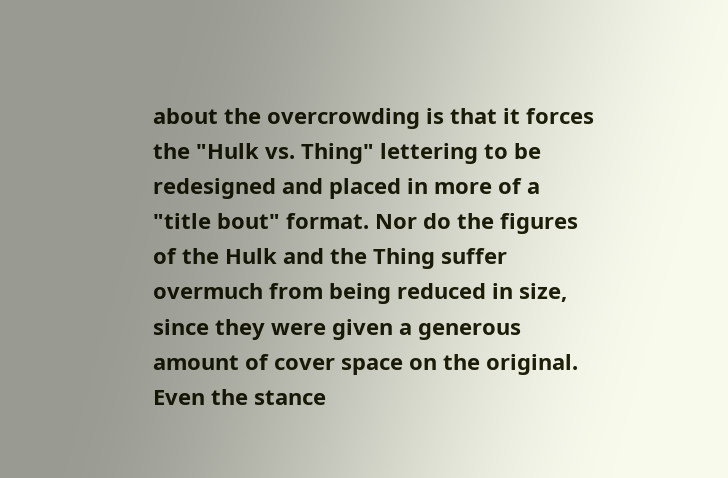about the overcrowding is that it forces the "Hulk vs. Thing" lettering to be redesigned and placed in more of a "title bout" format. Nor do the figures of the Hulk and the Thing suffer overmuch from being reduced in size, since they were given a generous amount of cover space on the original. Even the stance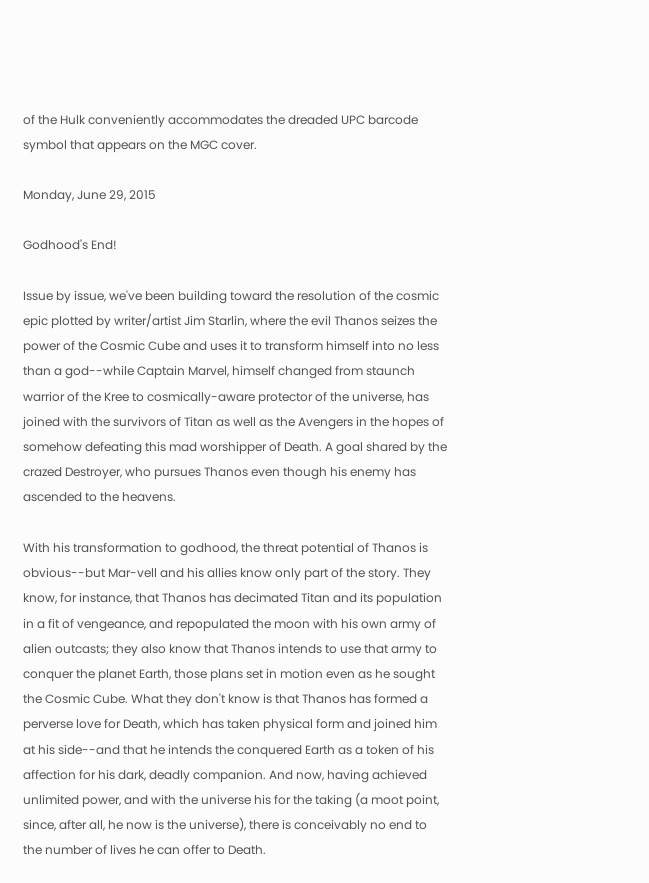of the Hulk conveniently accommodates the dreaded UPC barcode symbol that appears on the MGC cover.

Monday, June 29, 2015

Godhood's End!

Issue by issue, we've been building toward the resolution of the cosmic epic plotted by writer/artist Jim Starlin, where the evil Thanos seizes the power of the Cosmic Cube and uses it to transform himself into no less than a god--while Captain Marvel, himself changed from staunch warrior of the Kree to cosmically-aware protector of the universe, has joined with the survivors of Titan as well as the Avengers in the hopes of somehow defeating this mad worshipper of Death. A goal shared by the crazed Destroyer, who pursues Thanos even though his enemy has ascended to the heavens.

With his transformation to godhood, the threat potential of Thanos is obvious--but Mar-vell and his allies know only part of the story. They know, for instance, that Thanos has decimated Titan and its population in a fit of vengeance, and repopulated the moon with his own army of alien outcasts; they also know that Thanos intends to use that army to conquer the planet Earth, those plans set in motion even as he sought the Cosmic Cube. What they don't know is that Thanos has formed a perverse love for Death, which has taken physical form and joined him at his side--and that he intends the conquered Earth as a token of his affection for his dark, deadly companion. And now, having achieved unlimited power, and with the universe his for the taking (a moot point, since, after all, he now is the universe), there is conceivably no end to the number of lives he can offer to Death.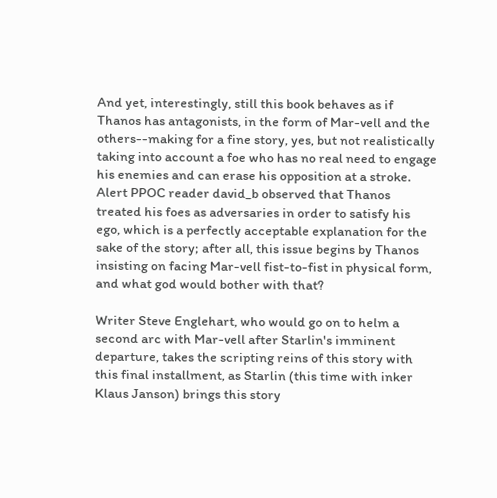And yet, interestingly, still this book behaves as if Thanos has antagonists, in the form of Mar-vell and the others--making for a fine story, yes, but not realistically taking into account a foe who has no real need to engage his enemies and can erase his opposition at a stroke. Alert PPOC reader david_b observed that Thanos treated his foes as adversaries in order to satisfy his ego, which is a perfectly acceptable explanation for the sake of the story; after all, this issue begins by Thanos insisting on facing Mar-vell fist-to-fist in physical form, and what god would bother with that?

Writer Steve Englehart, who would go on to helm a second arc with Mar-vell after Starlin's imminent departure, takes the scripting reins of this story with this final installment, as Starlin (this time with inker Klaus Janson) brings this story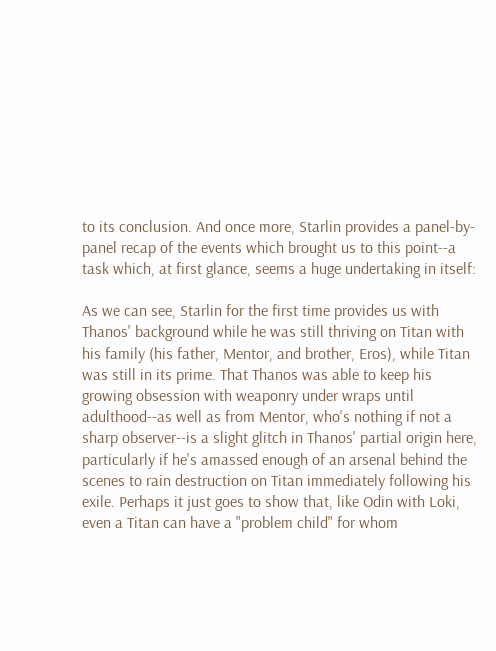to its conclusion. And once more, Starlin provides a panel-by-panel recap of the events which brought us to this point--a task which, at first glance, seems a huge undertaking in itself:

As we can see, Starlin for the first time provides us with Thanos' background while he was still thriving on Titan with his family (his father, Mentor, and brother, Eros), while Titan was still in its prime. That Thanos was able to keep his growing obsession with weaponry under wraps until adulthood--as well as from Mentor, who's nothing if not a sharp observer--is a slight glitch in Thanos' partial origin here, particularly if he's amassed enough of an arsenal behind the scenes to rain destruction on Titan immediately following his exile. Perhaps it just goes to show that, like Odin with Loki, even a Titan can have a "problem child" for whom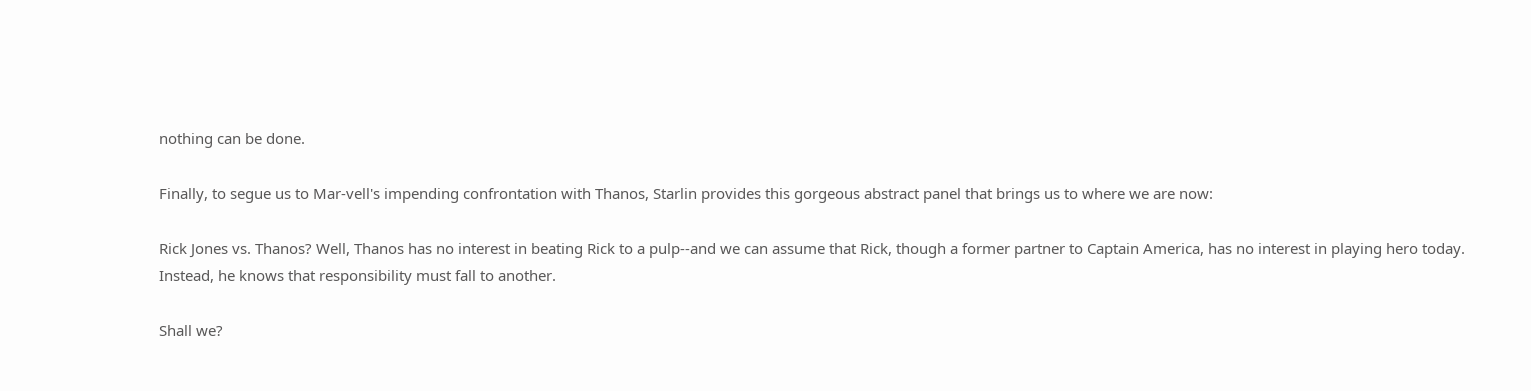nothing can be done.

Finally, to segue us to Mar-vell's impending confrontation with Thanos, Starlin provides this gorgeous abstract panel that brings us to where we are now:

Rick Jones vs. Thanos? Well, Thanos has no interest in beating Rick to a pulp--and we can assume that Rick, though a former partner to Captain America, has no interest in playing hero today. Instead, he knows that responsibility must fall to another.

Shall we?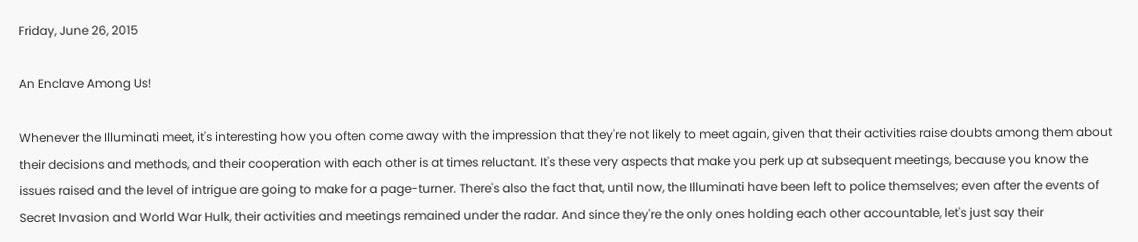Friday, June 26, 2015

An Enclave Among Us!

Whenever the Illuminati meet, it's interesting how you often come away with the impression that they're not likely to meet again, given that their activities raise doubts among them about their decisions and methods, and their cooperation with each other is at times reluctant. It's these very aspects that make you perk up at subsequent meetings, because you know the issues raised and the level of intrigue are going to make for a page-turner. There's also the fact that, until now, the Illuminati have been left to police themselves; even after the events of Secret Invasion and World War Hulk, their activities and meetings remained under the radar. And since they're the only ones holding each other accountable, let's just say their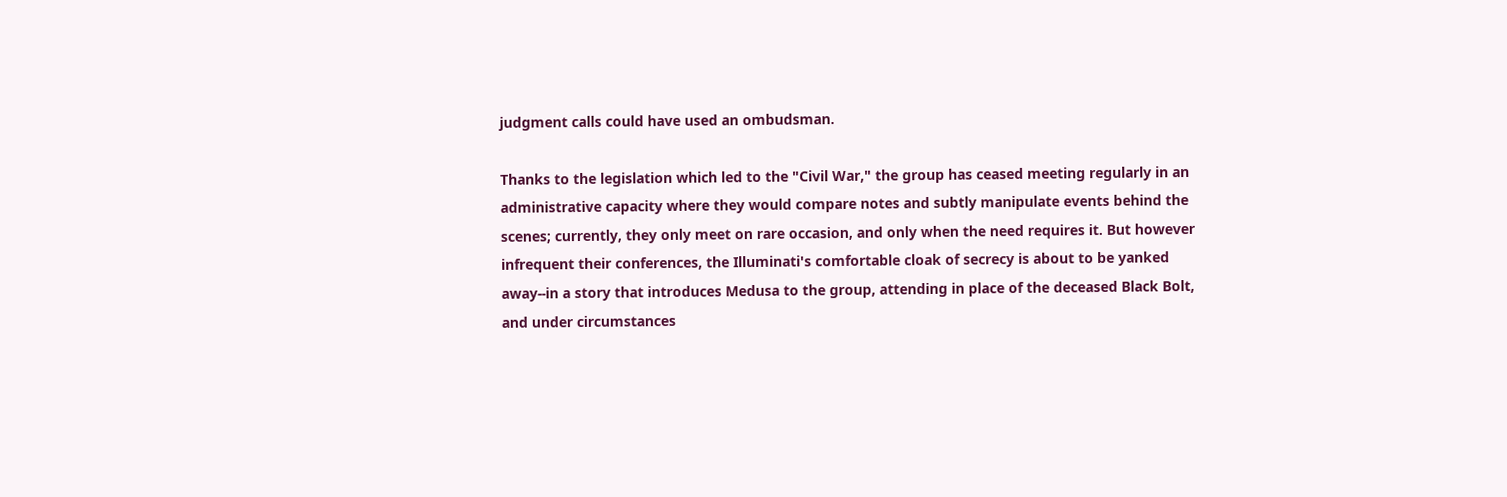judgment calls could have used an ombudsman.

Thanks to the legislation which led to the "Civil War," the group has ceased meeting regularly in an administrative capacity where they would compare notes and subtly manipulate events behind the scenes; currently, they only meet on rare occasion, and only when the need requires it. But however infrequent their conferences, the Illuminati's comfortable cloak of secrecy is about to be yanked away--in a story that introduces Medusa to the group, attending in place of the deceased Black Bolt, and under circumstances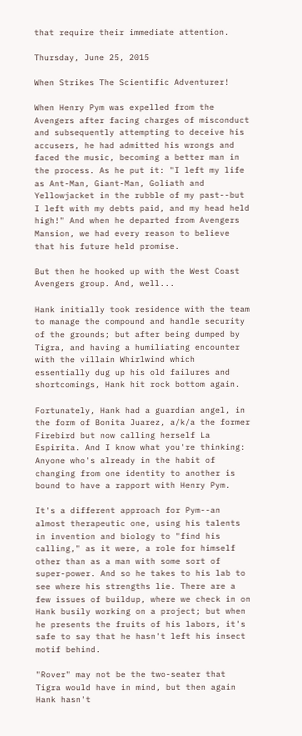that require their immediate attention.

Thursday, June 25, 2015

When Strikes The Scientific Adventurer!

When Henry Pym was expelled from the Avengers after facing charges of misconduct and subsequently attempting to deceive his accusers, he had admitted his wrongs and faced the music, becoming a better man in the process. As he put it: "I left my life as Ant-Man, Giant-Man, Goliath and Yellowjacket in the rubble of my past--but I left with my debts paid, and my head held high!" And when he departed from Avengers Mansion, we had every reason to believe that his future held promise.

But then he hooked up with the West Coast Avengers group. And, well...

Hank initially took residence with the team to manage the compound and handle security of the grounds; but after being dumped by Tigra, and having a humiliating encounter with the villain Whirlwind which essentially dug up his old failures and shortcomings, Hank hit rock bottom again.

Fortunately, Hank had a guardian angel, in the form of Bonita Juarez, a/k/a the former Firebird but now calling herself La Espirita. And I know what you're thinking: Anyone who's already in the habit of changing from one identity to another is bound to have a rapport with Henry Pym.

It's a different approach for Pym--an almost therapeutic one, using his talents in invention and biology to "find his calling," as it were, a role for himself other than as a man with some sort of super-power. And so he takes to his lab to see where his strengths lie. There are a few issues of buildup, where we check in on Hank busily working on a project; but when he presents the fruits of his labors, it's safe to say that he hasn't left his insect motif behind.

"Rover" may not be the two-seater that Tigra would have in mind, but then again Hank hasn't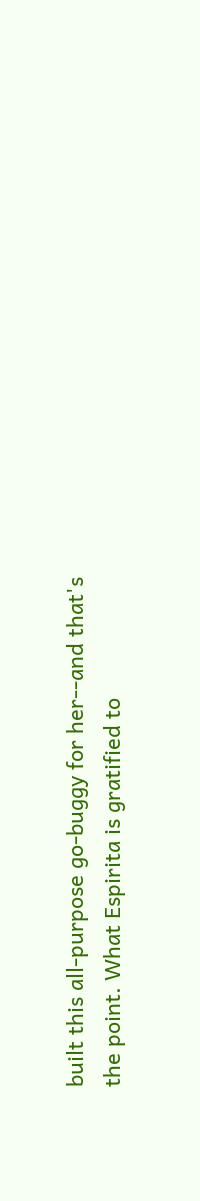built this all-purpose go-buggy for her--and that's the point. What Espirita is gratified to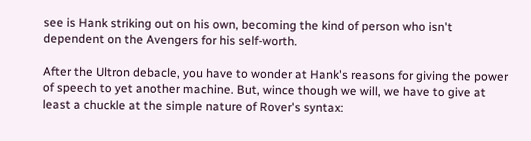see is Hank striking out on his own, becoming the kind of person who isn't dependent on the Avengers for his self-worth.

After the Ultron debacle, you have to wonder at Hank's reasons for giving the power of speech to yet another machine. But, wince though we will, we have to give at least a chuckle at the simple nature of Rover's syntax: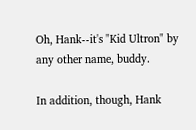Oh, Hank--it's "Kid Ultron" by any other name, buddy.

In addition, though, Hank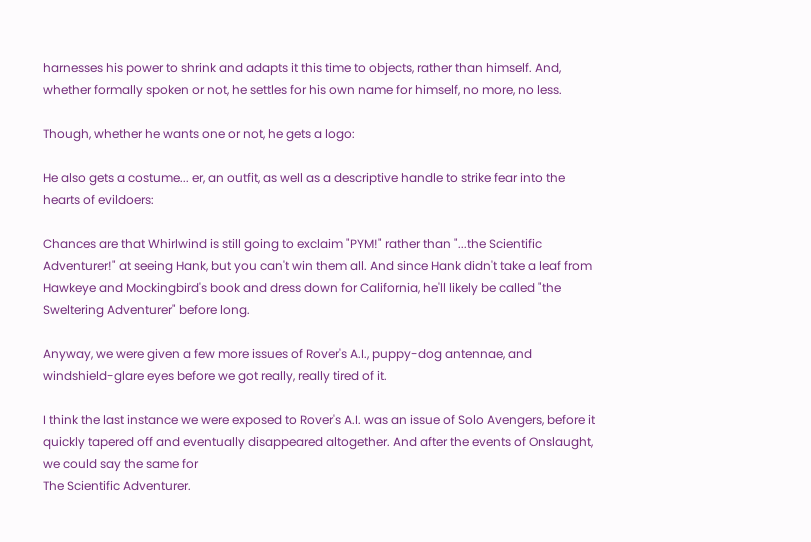harnesses his power to shrink and adapts it this time to objects, rather than himself. And, whether formally spoken or not, he settles for his own name for himself, no more, no less.

Though, whether he wants one or not, he gets a logo:

He also gets a costume... er, an outfit, as well as a descriptive handle to strike fear into the hearts of evildoers:

Chances are that Whirlwind is still going to exclaim "PYM!" rather than "...the Scientific Adventurer!" at seeing Hank, but you can't win them all. And since Hank didn't take a leaf from Hawkeye and Mockingbird's book and dress down for California, he'll likely be called "the Sweltering Adventurer" before long.

Anyway, we were given a few more issues of Rover's A.I., puppy-dog antennae, and windshield-glare eyes before we got really, really tired of it.

I think the last instance we were exposed to Rover's A.I. was an issue of Solo Avengers, before it quickly tapered off and eventually disappeared altogether. And after the events of Onslaught, we could say the same for
The Scientific Adventurer.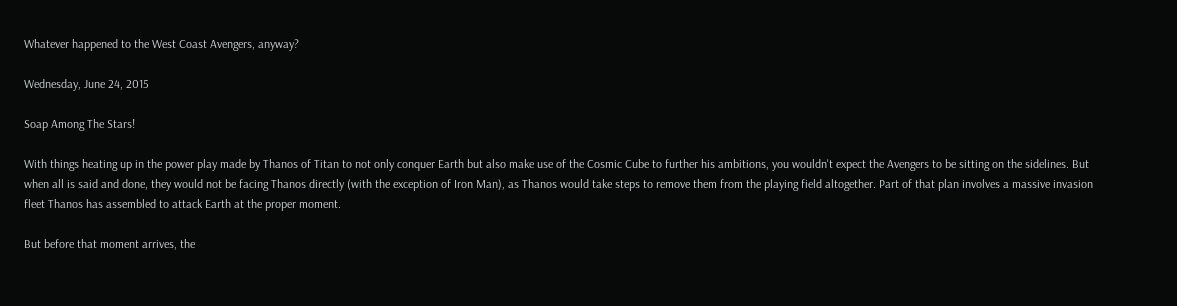Whatever happened to the West Coast Avengers, anyway?

Wednesday, June 24, 2015

Soap Among The Stars!

With things heating up in the power play made by Thanos of Titan to not only conquer Earth but also make use of the Cosmic Cube to further his ambitions, you wouldn't expect the Avengers to be sitting on the sidelines. But when all is said and done, they would not be facing Thanos directly (with the exception of Iron Man), as Thanos would take steps to remove them from the playing field altogether. Part of that plan involves a massive invasion fleet Thanos has assembled to attack Earth at the proper moment.

But before that moment arrives, the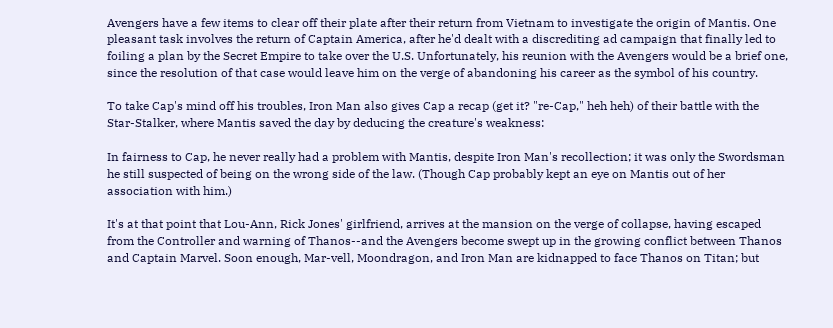Avengers have a few items to clear off their plate after their return from Vietnam to investigate the origin of Mantis. One pleasant task involves the return of Captain America, after he'd dealt with a discrediting ad campaign that finally led to foiling a plan by the Secret Empire to take over the U.S. Unfortunately, his reunion with the Avengers would be a brief one, since the resolution of that case would leave him on the verge of abandoning his career as the symbol of his country.

To take Cap's mind off his troubles, Iron Man also gives Cap a recap (get it? "re-Cap," heh heh) of their battle with the Star-Stalker, where Mantis saved the day by deducing the creature's weakness:

In fairness to Cap, he never really had a problem with Mantis, despite Iron Man's recollection; it was only the Swordsman he still suspected of being on the wrong side of the law. (Though Cap probably kept an eye on Mantis out of her association with him.)

It's at that point that Lou-Ann, Rick Jones' girlfriend, arrives at the mansion on the verge of collapse, having escaped from the Controller and warning of Thanos--and the Avengers become swept up in the growing conflict between Thanos and Captain Marvel. Soon enough, Mar-vell, Moondragon, and Iron Man are kidnapped to face Thanos on Titan; but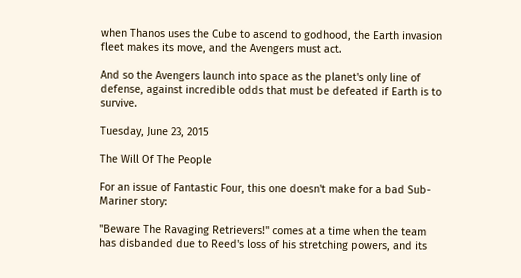when Thanos uses the Cube to ascend to godhood, the Earth invasion fleet makes its move, and the Avengers must act.

And so the Avengers launch into space as the planet's only line of defense, against incredible odds that must be defeated if Earth is to survive.

Tuesday, June 23, 2015

The Will Of The People

For an issue of Fantastic Four, this one doesn't make for a bad Sub-Mariner story:

"Beware The Ravaging Retrievers!" comes at a time when the team has disbanded due to Reed's loss of his stretching powers, and its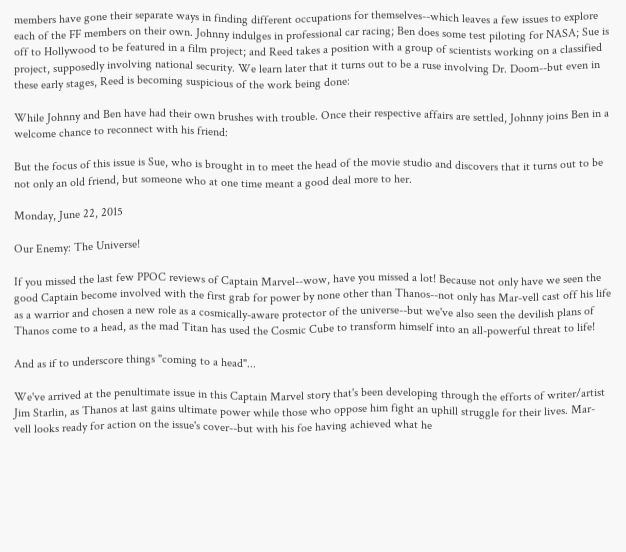members have gone their separate ways in finding different occupations for themselves--which leaves a few issues to explore each of the FF members on their own. Johnny indulges in professional car racing; Ben does some test piloting for NASA; Sue is off to Hollywood to be featured in a film project; and Reed takes a position with a group of scientists working on a classified project, supposedly involving national security. We learn later that it turns out to be a ruse involving Dr. Doom--but even in these early stages, Reed is becoming suspicious of the work being done:

While Johnny and Ben have had their own brushes with trouble. Once their respective affairs are settled, Johnny joins Ben in a welcome chance to reconnect with his friend:

But the focus of this issue is Sue, who is brought in to meet the head of the movie studio and discovers that it turns out to be not only an old friend, but someone who at one time meant a good deal more to her.

Monday, June 22, 2015

Our Enemy: The Universe!

If you missed the last few PPOC reviews of Captain Marvel--wow, have you missed a lot! Because not only have we seen the good Captain become involved with the first grab for power by none other than Thanos--not only has Mar-vell cast off his life as a warrior and chosen a new role as a cosmically-aware protector of the universe--but we've also seen the devilish plans of Thanos come to a head, as the mad Titan has used the Cosmic Cube to transform himself into an all-powerful threat to life!

And as if to underscore things "coming to a head"...

We've arrived at the penultimate issue in this Captain Marvel story that's been developing through the efforts of writer/artist Jim Starlin, as Thanos at last gains ultimate power while those who oppose him fight an uphill struggle for their lives. Mar-vell looks ready for action on the issue's cover--but with his foe having achieved what he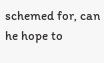schemed for, can he hope to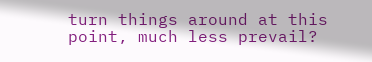turn things around at this point, much less prevail?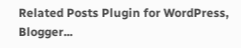Related Posts Plugin for WordPress, Blogger...